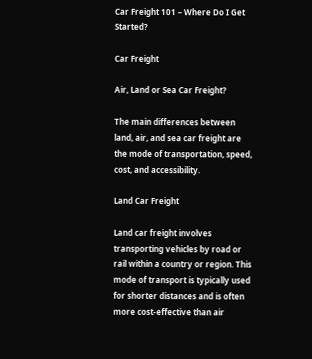Car Freight 101 – Where Do I Get Started?

Car Freight

Air, Land or Sea Car Freight?

The main differences between land, air, and sea car freight are the mode of transportation, speed, cost, and accessibility.

Land Car Freight

Land car freight involves transporting vehicles by road or rail within a country or region. This mode of transport is typically used for shorter distances and is often more cost-effective than air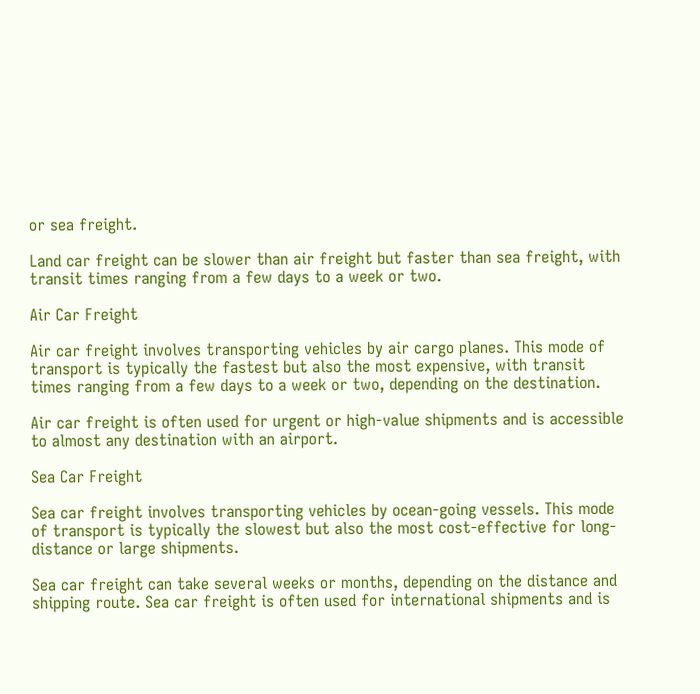or sea freight.

Land car freight can be slower than air freight but faster than sea freight, with transit times ranging from a few days to a week or two.

Air Car Freight

Air car freight involves transporting vehicles by air cargo planes. This mode of transport is typically the fastest but also the most expensive, with transit times ranging from a few days to a week or two, depending on the destination.

Air car freight is often used for urgent or high-value shipments and is accessible to almost any destination with an airport.

Sea Car Freight

Sea car freight involves transporting vehicles by ocean-going vessels. This mode of transport is typically the slowest but also the most cost-effective for long-distance or large shipments.

Sea car freight can take several weeks or months, depending on the distance and shipping route. Sea car freight is often used for international shipments and is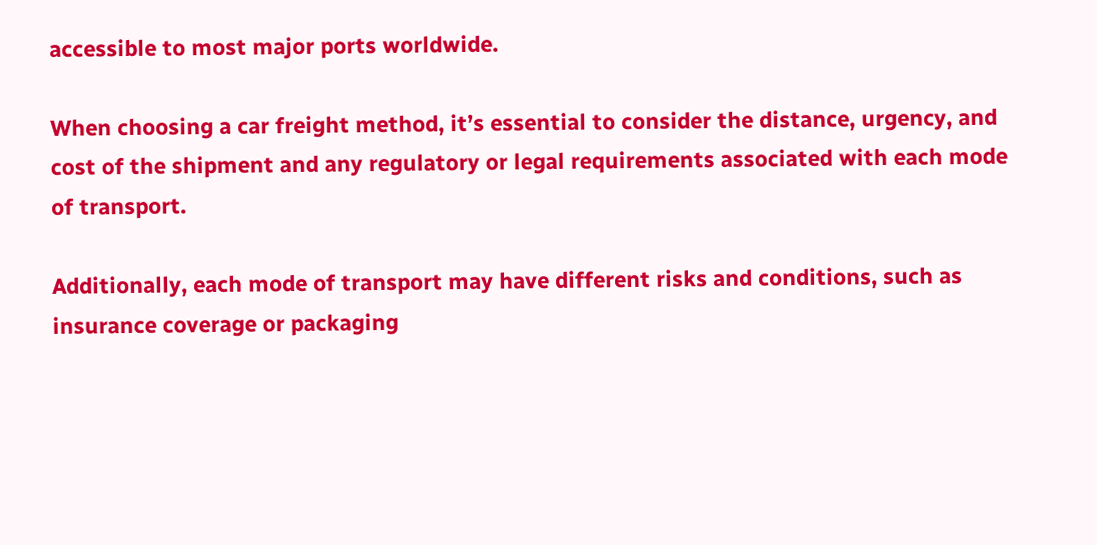accessible to most major ports worldwide.

When choosing a car freight method, it’s essential to consider the distance, urgency, and cost of the shipment and any regulatory or legal requirements associated with each mode of transport.

Additionally, each mode of transport may have different risks and conditions, such as insurance coverage or packaging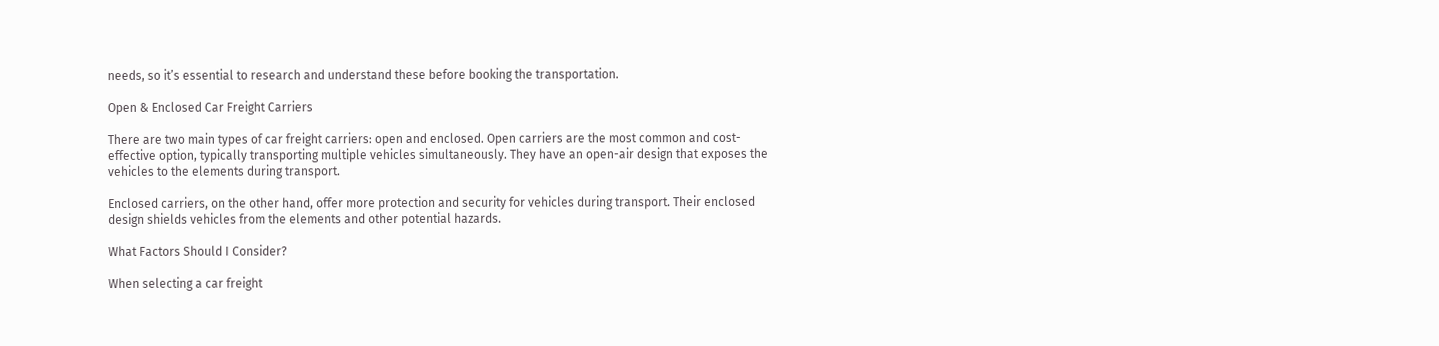needs, so it’s essential to research and understand these before booking the transportation.

Open & Enclosed Car Freight Carriers

There are two main types of car freight carriers: open and enclosed. Open carriers are the most common and cost-effective option, typically transporting multiple vehicles simultaneously. They have an open-air design that exposes the vehicles to the elements during transport.

Enclosed carriers, on the other hand, offer more protection and security for vehicles during transport. Their enclosed design shields vehicles from the elements and other potential hazards.

What Factors Should I Consider?

When selecting a car freight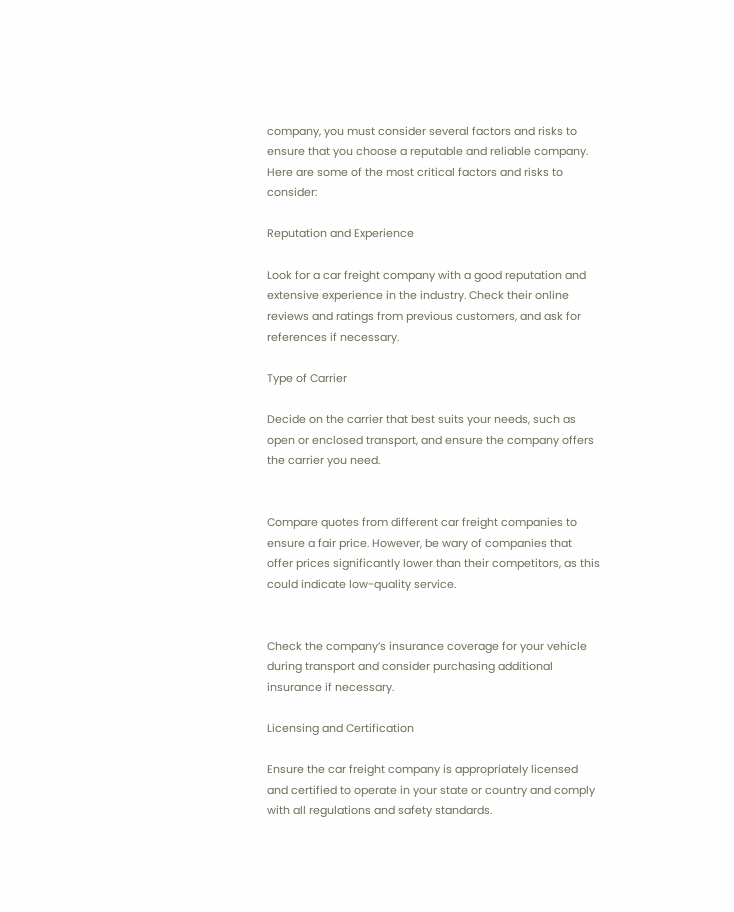company, you must consider several factors and risks to ensure that you choose a reputable and reliable company. Here are some of the most critical factors and risks to consider:

Reputation and Experience

Look for a car freight company with a good reputation and extensive experience in the industry. Check their online reviews and ratings from previous customers, and ask for references if necessary.

Type of Carrier

Decide on the carrier that best suits your needs, such as open or enclosed transport, and ensure the company offers the carrier you need.


Compare quotes from different car freight companies to ensure a fair price. However, be wary of companies that offer prices significantly lower than their competitors, as this could indicate low-quality service.


Check the company’s insurance coverage for your vehicle during transport and consider purchasing additional insurance if necessary.

Licensing and Certification

Ensure the car freight company is appropriately licensed and certified to operate in your state or country and comply with all regulations and safety standards.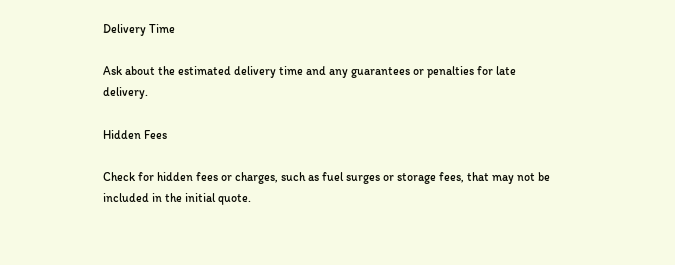Delivery Time

Ask about the estimated delivery time and any guarantees or penalties for late delivery.

Hidden Fees

Check for hidden fees or charges, such as fuel surges or storage fees, that may not be included in the initial quote.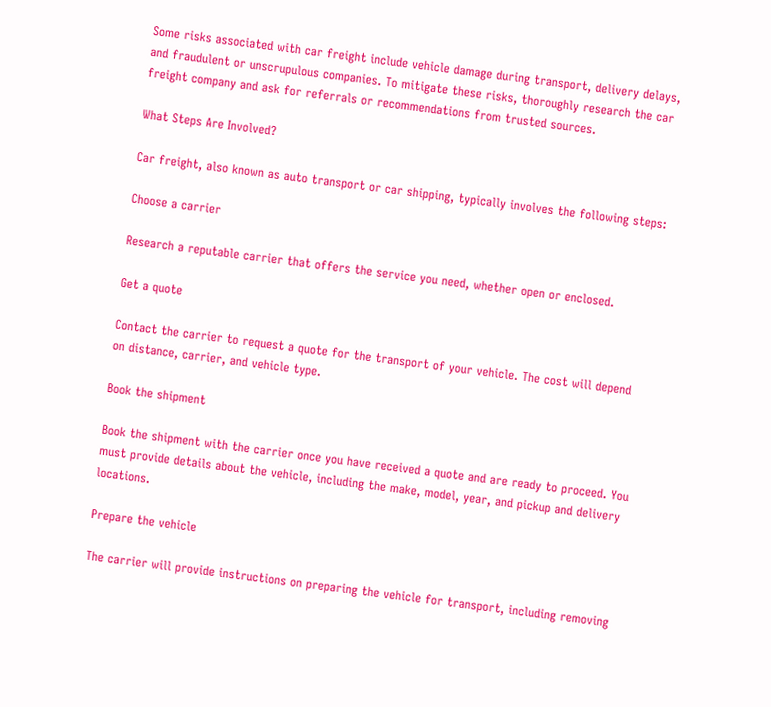Some risks associated with car freight include vehicle damage during transport, delivery delays, and fraudulent or unscrupulous companies. To mitigate these risks, thoroughly research the car freight company and ask for referrals or recommendations from trusted sources.

What Steps Are Involved?

Car freight, also known as auto transport or car shipping, typically involves the following steps:

Choose a carrier

Research a reputable carrier that offers the service you need, whether open or enclosed.

Get a quote

Contact the carrier to request a quote for the transport of your vehicle. The cost will depend on distance, carrier, and vehicle type.

Book the shipment

Book the shipment with the carrier once you have received a quote and are ready to proceed. You must provide details about the vehicle, including the make, model, year, and pickup and delivery locations.

Prepare the vehicle

The carrier will provide instructions on preparing the vehicle for transport, including removing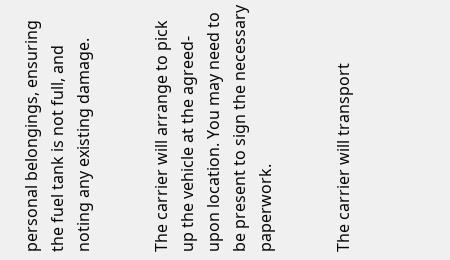personal belongings, ensuring the fuel tank is not full, and noting any existing damage.


The carrier will arrange to pick up the vehicle at the agreed-upon location. You may need to be present to sign the necessary paperwork.


The carrier will transport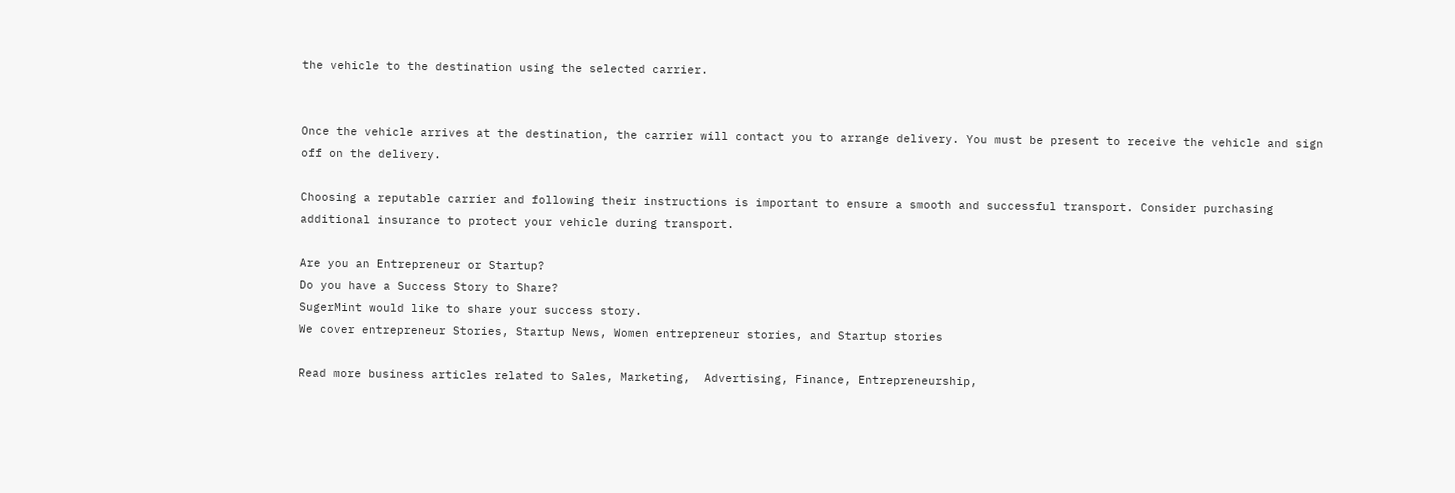the vehicle to the destination using the selected carrier.


Once the vehicle arrives at the destination, the carrier will contact you to arrange delivery. You must be present to receive the vehicle and sign off on the delivery.

Choosing a reputable carrier and following their instructions is important to ensure a smooth and successful transport. Consider purchasing additional insurance to protect your vehicle during transport.

Are you an Entrepreneur or Startup?
Do you have a Success Story to Share?
SugerMint would like to share your success story.
We cover entrepreneur Stories, Startup News, Women entrepreneur stories, and Startup stories

Read more business articles related to Sales, Marketing,  Advertising, Finance, Entrepreneurship,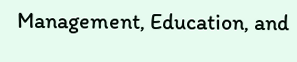Management, Education, and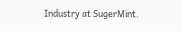Industry at SugerMint.